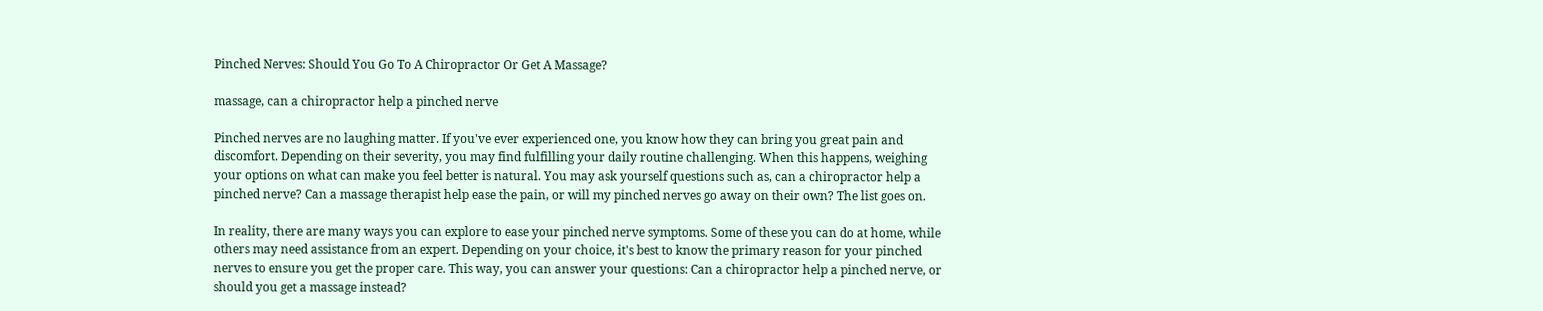Pinched Nerves: Should You Go To A Chiropractor Or Get A Massage?

massage, can a chiropractor help a pinched nerve

Pinched nerves are no laughing matter. If you've ever experienced one, you know how they can bring you great pain and discomfort. Depending on their severity, you may find fulfilling your daily routine challenging. When this happens, weighing your options on what can make you feel better is natural. You may ask yourself questions such as, can a chiropractor help a pinched nerve? Can a massage therapist help ease the pain, or will my pinched nerves go away on their own? The list goes on.

In reality, there are many ways you can explore to ease your pinched nerve symptoms. Some of these you can do at home, while others may need assistance from an expert. Depending on your choice, it's best to know the primary reason for your pinched nerves to ensure you get the proper care. This way, you can answer your questions: Can a chiropractor help a pinched nerve, or should you get a massage instead?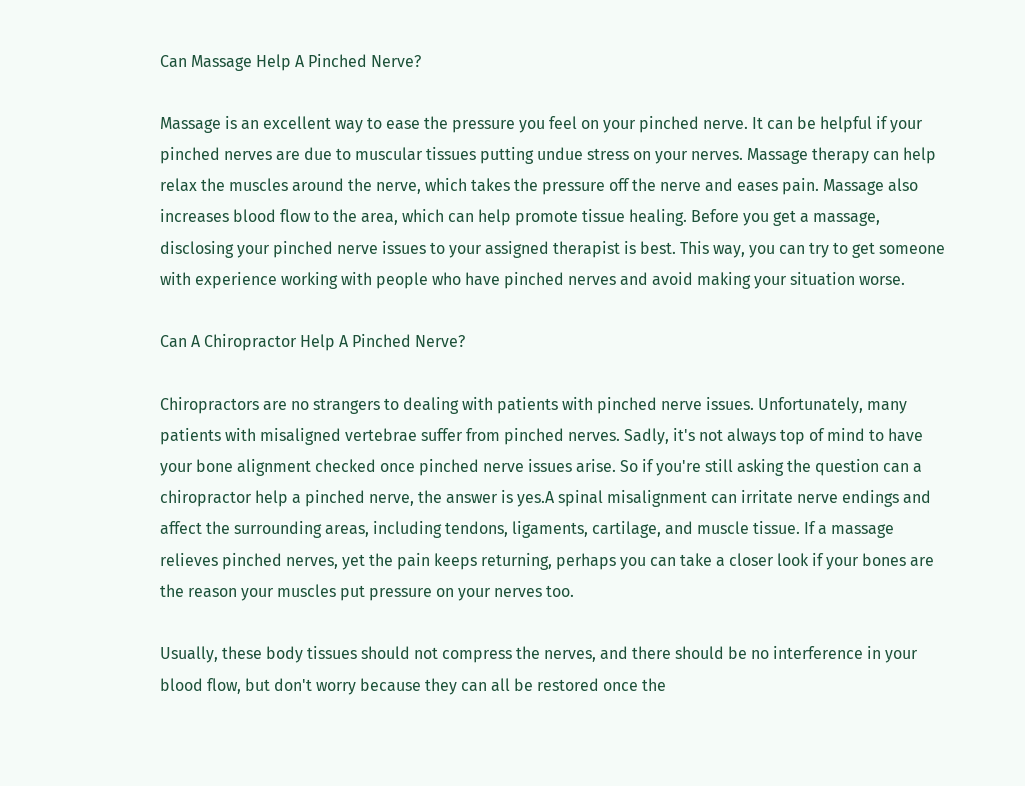Can Massage Help A Pinched Nerve?

Massage is an excellent way to ease the pressure you feel on your pinched nerve. It can be helpful if your pinched nerves are due to muscular tissues putting undue stress on your nerves. Massage therapy can help relax the muscles around the nerve, which takes the pressure off the nerve and eases pain. Massage also increases blood flow to the area, which can help promote tissue healing. Before you get a massage, disclosing your pinched nerve issues to your assigned therapist is best. This way, you can try to get someone with experience working with people who have pinched nerves and avoid making your situation worse.

Can A Chiropractor Help A Pinched Nerve?

Chiropractors are no strangers to dealing with patients with pinched nerve issues. Unfortunately, many patients with misaligned vertebrae suffer from pinched nerves. Sadly, it's not always top of mind to have your bone alignment checked once pinched nerve issues arise. So if you're still asking the question can a chiropractor help a pinched nerve, the answer is yes.A spinal misalignment can irritate nerve endings and affect the surrounding areas, including tendons, ligaments, cartilage, and muscle tissue. If a massage relieves pinched nerves, yet the pain keeps returning, perhaps you can take a closer look if your bones are the reason your muscles put pressure on your nerves too.

Usually, these body tissues should not compress the nerves, and there should be no interference in your blood flow, but don't worry because they can all be restored once the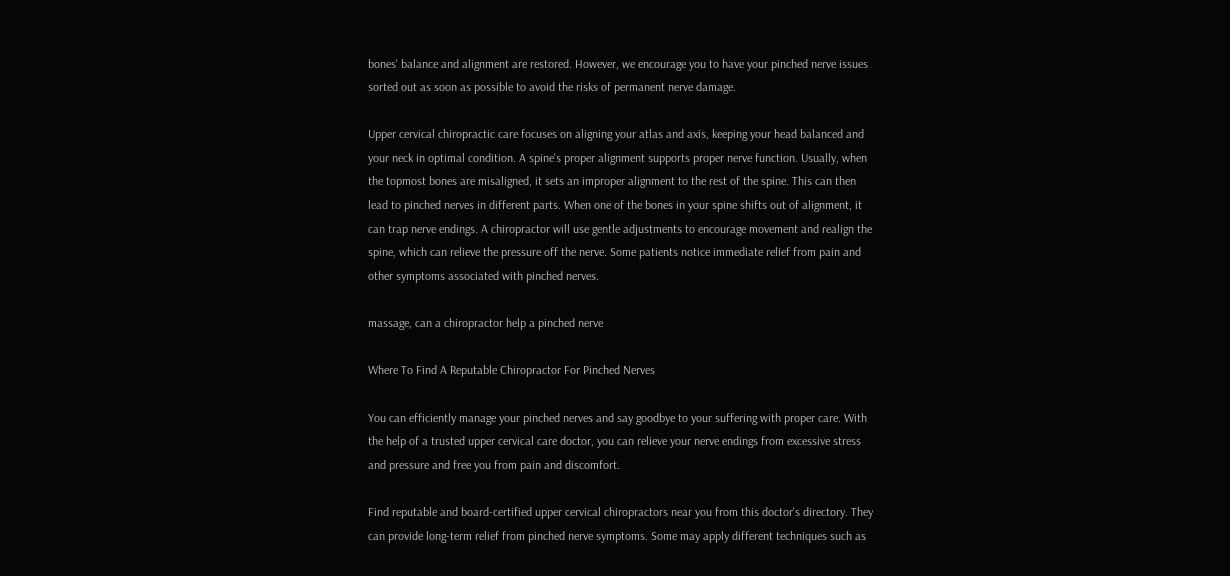bones' balance and alignment are restored. However, we encourage you to have your pinched nerve issues sorted out as soon as possible to avoid the risks of permanent nerve damage.

Upper cervical chiropractic care focuses on aligning your atlas and axis, keeping your head balanced and your neck in optimal condition. A spine's proper alignment supports proper nerve function. Usually, when the topmost bones are misaligned, it sets an improper alignment to the rest of the spine. This can then lead to pinched nerves in different parts. When one of the bones in your spine shifts out of alignment, it can trap nerve endings. A chiropractor will use gentle adjustments to encourage movement and realign the spine, which can relieve the pressure off the nerve. Some patients notice immediate relief from pain and other symptoms associated with pinched nerves.

massage, can a chiropractor help a pinched nerve

Where To Find A Reputable Chiropractor For Pinched Nerves

You can efficiently manage your pinched nerves and say goodbye to your suffering with proper care. With the help of a trusted upper cervical care doctor, you can relieve your nerve endings from excessive stress and pressure and free you from pain and discomfort.

Find reputable and board-certified upper cervical chiropractors near you from this doctor's directory. They can provide long-term relief from pinched nerve symptoms. Some may apply different techniques such as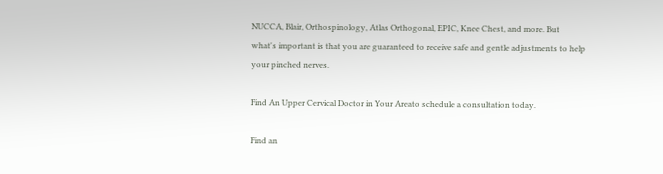NUCCA, Blair, Orthospinology, Atlas Orthogonal, EPIC, Knee Chest, and more. But what's important is that you are guaranteed to receive safe and gentle adjustments to help your pinched nerves.

Find An Upper Cervical Doctor in Your Areato schedule a consultation today.

Find an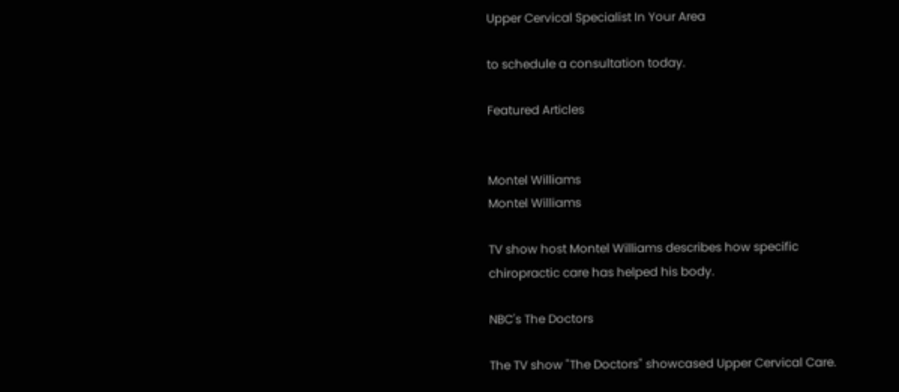Upper Cervical Specialist In Your Area

to schedule a consultation today.

Featured Articles


Montel Williams
Montel Williams

TV show host Montel Williams describes how specific chiropractic care has helped his body.

NBC's The Doctors

The TV show "The Doctors" showcased Upper Cervical Care.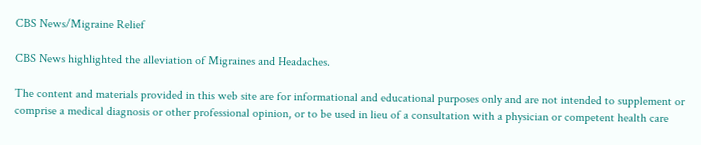CBS News/Migraine Relief

CBS News highlighted the alleviation of Migraines and Headaches.

The content and materials provided in this web site are for informational and educational purposes only and are not intended to supplement or comprise a medical diagnosis or other professional opinion, or to be used in lieu of a consultation with a physician or competent health care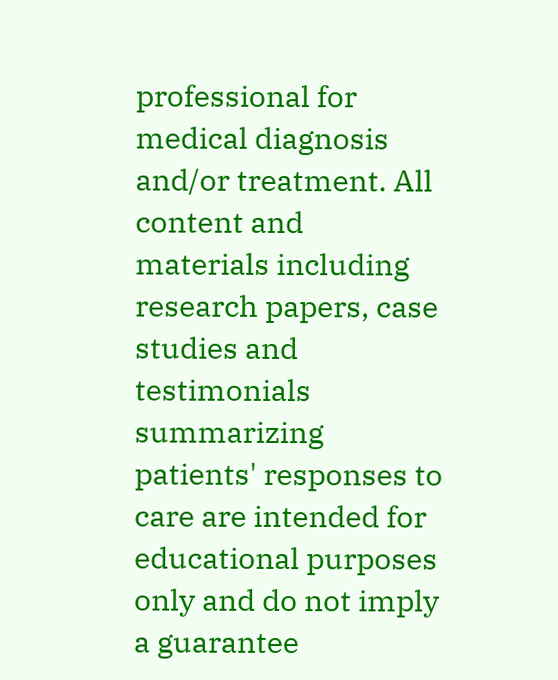professional for medical diagnosis and/or treatment. All content and materials including research papers, case studies and testimonials summarizing patients' responses to care are intended for educational purposes only and do not imply a guarantee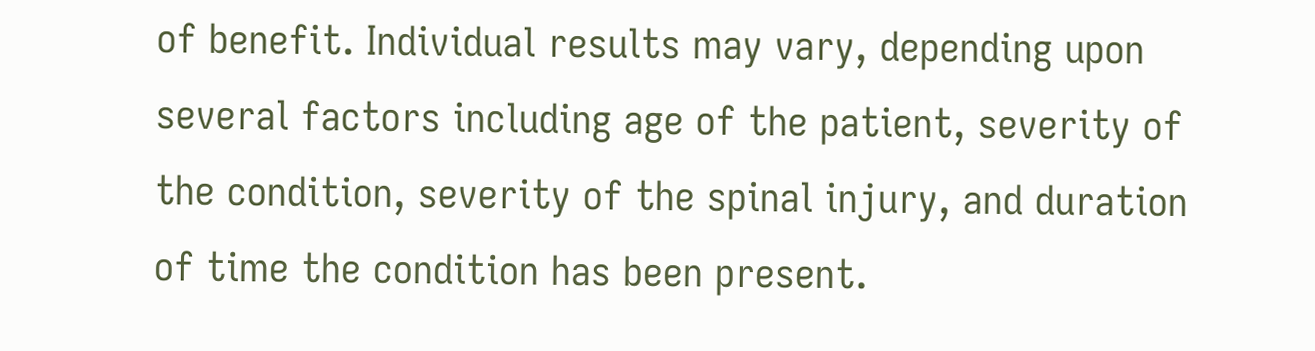of benefit. Individual results may vary, depending upon several factors including age of the patient, severity of the condition, severity of the spinal injury, and duration of time the condition has been present.